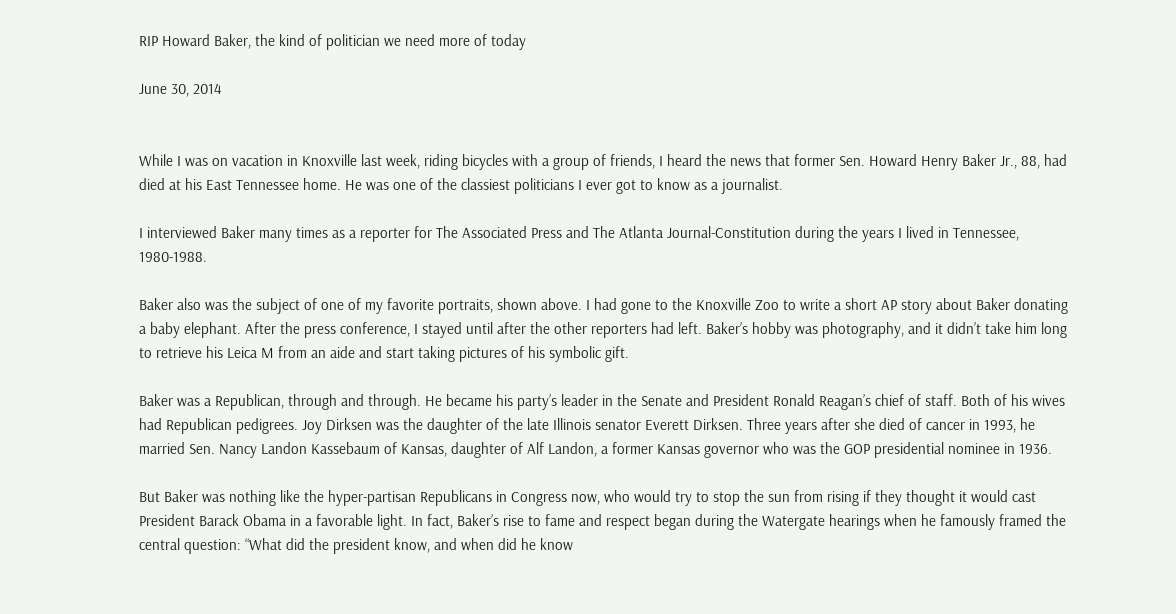RIP Howard Baker, the kind of politician we need more of today

June 30, 2014


While I was on vacation in Knoxville last week, riding bicycles with a group of friends, I heard the news that former Sen. Howard Henry Baker Jr., 88, had died at his East Tennessee home. He was one of the classiest politicians I ever got to know as a journalist.

I interviewed Baker many times as a reporter for The Associated Press and The Atlanta Journal-Constitution during the years I lived in Tennessee, 1980-1988.

Baker also was the subject of one of my favorite portraits, shown above. I had gone to the Knoxville Zoo to write a short AP story about Baker donating a baby elephant. After the press conference, I stayed until after the other reporters had left. Baker’s hobby was photography, and it didn’t take him long to retrieve his Leica M from an aide and start taking pictures of his symbolic gift.

Baker was a Republican, through and through. He became his party’s leader in the Senate and President Ronald Reagan’s chief of staff. Both of his wives had Republican pedigrees. Joy Dirksen was the daughter of the late Illinois senator Everett Dirksen. Three years after she died of cancer in 1993, he married Sen. Nancy Landon Kassebaum of Kansas, daughter of Alf Landon, a former Kansas governor who was the GOP presidential nominee in 1936.

But Baker was nothing like the hyper-partisan Republicans in Congress now, who would try to stop the sun from rising if they thought it would cast President Barack Obama in a favorable light. In fact, Baker’s rise to fame and respect began during the Watergate hearings when he famously framed the central question: “What did the president know, and when did he know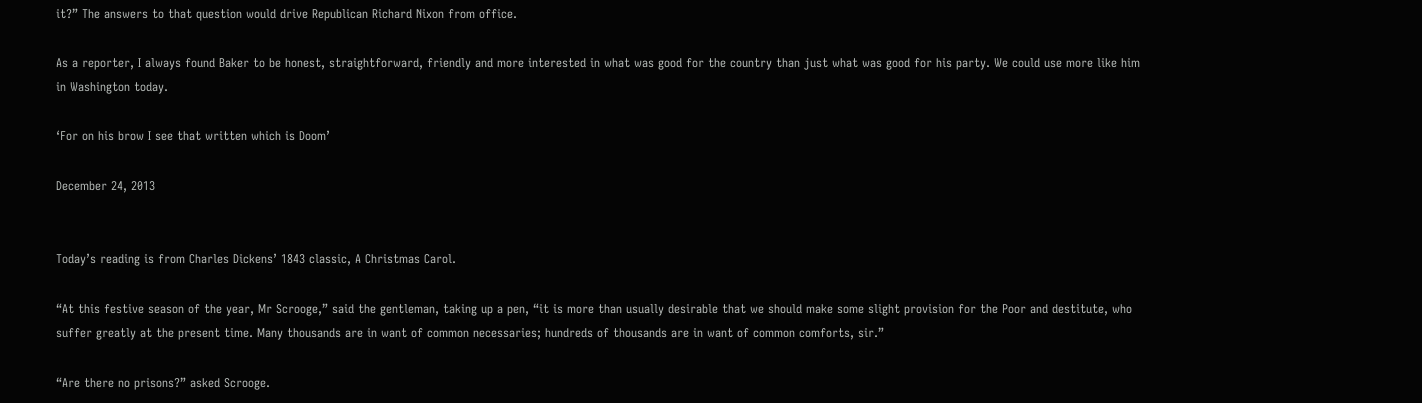it?” The answers to that question would drive Republican Richard Nixon from office.

As a reporter, I always found Baker to be honest, straightforward, friendly and more interested in what was good for the country than just what was good for his party. We could use more like him in Washington today.

‘For on his brow I see that written which is Doom’

December 24, 2013


Today’s reading is from Charles Dickens’ 1843 classic, A Christmas Carol.

“At this festive season of the year, Mr Scrooge,” said the gentleman, taking up a pen, “it is more than usually desirable that we should make some slight provision for the Poor and destitute, who suffer greatly at the present time. Many thousands are in want of common necessaries; hundreds of thousands are in want of common comforts, sir.”

“Are there no prisons?” asked Scrooge.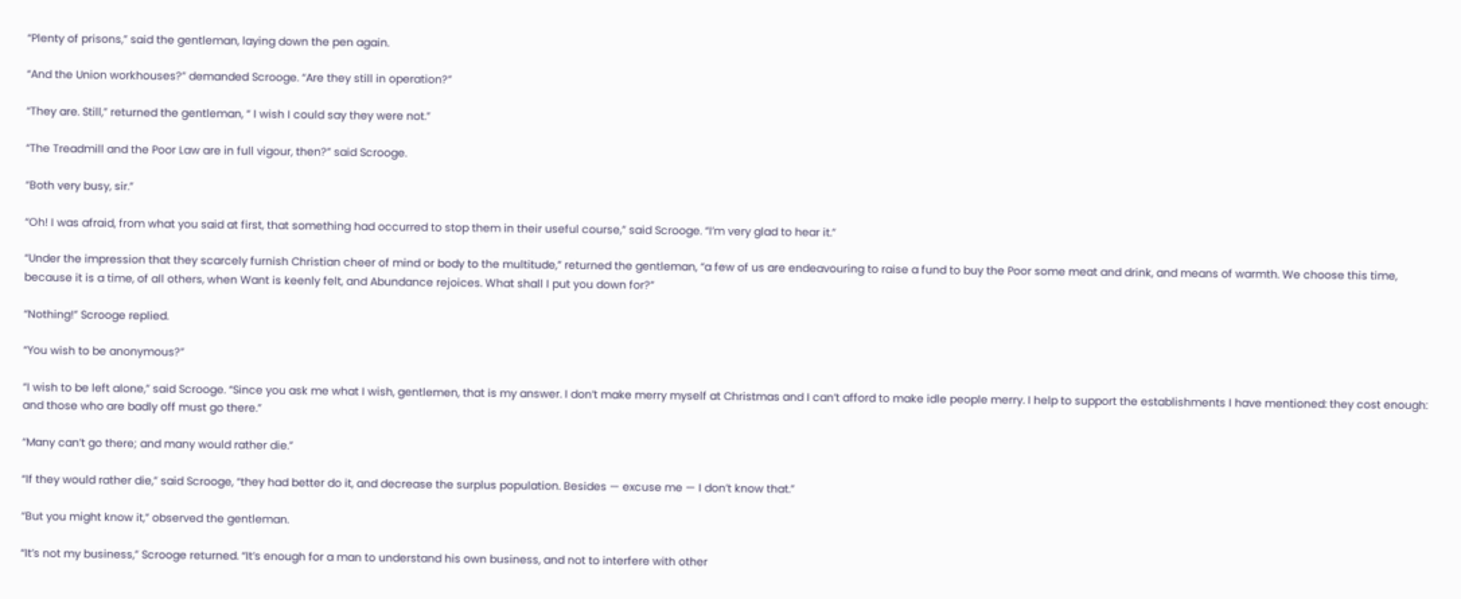“Plenty of prisons,” said the gentleman, laying down the pen again.

“And the Union workhouses?” demanded Scrooge. “Are they still in operation?”

“They are. Still,” returned the gentleman, “ I wish I could say they were not.”

“The Treadmill and the Poor Law are in full vigour, then?” said Scrooge.

“Both very busy, sir.”

“Oh! I was afraid, from what you said at first, that something had occurred to stop them in their useful course,” said Scrooge. “I’m very glad to hear it.”

“Under the impression that they scarcely furnish Christian cheer of mind or body to the multitude,” returned the gentleman, “a few of us are endeavouring to raise a fund to buy the Poor some meat and drink, and means of warmth. We choose this time, because it is a time, of all others, when Want is keenly felt, and Abundance rejoices. What shall I put you down for?”

“Nothing!” Scrooge replied.

“You wish to be anonymous?”

“I wish to be left alone,” said Scrooge. “Since you ask me what I wish, gentlemen, that is my answer. I don’t make merry myself at Christmas and I can’t afford to make idle people merry. I help to support the establishments I have mentioned: they cost enough: and those who are badly off must go there.”

“Many can’t go there; and many would rather die.”

“If they would rather die,” said Scrooge, “they had better do it, and decrease the surplus population. Besides — excuse me — I don’t know that.”

“But you might know it,” observed the gentleman.

“It’s not my business,” Scrooge returned. “It’s enough for a man to understand his own business, and not to interfere with other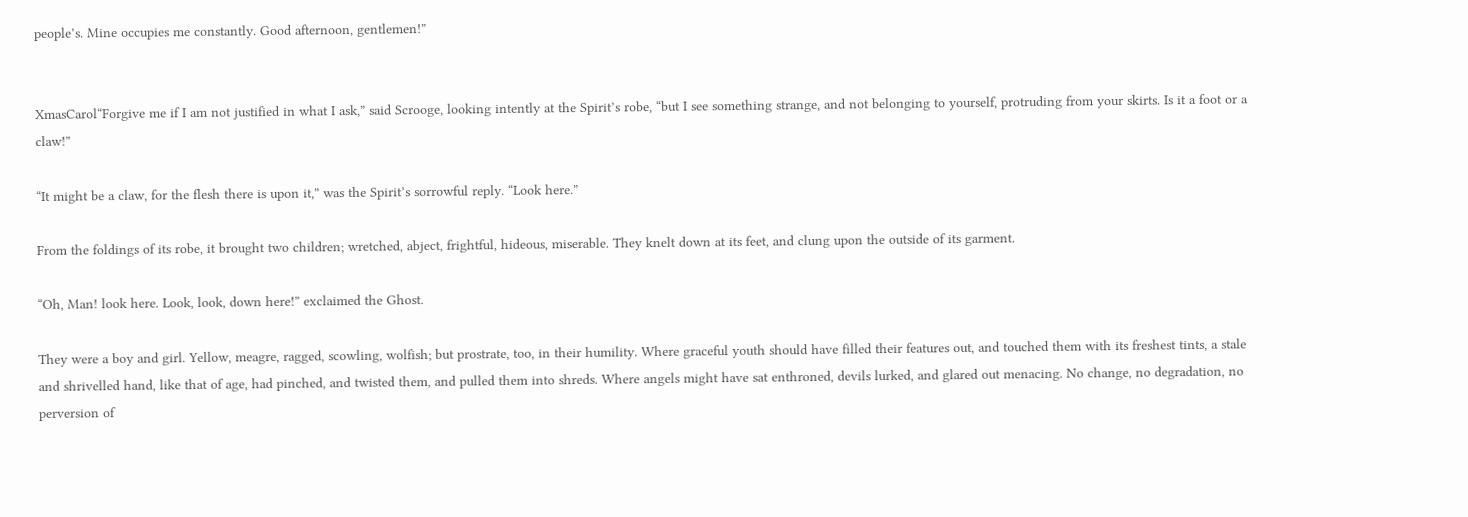people’s. Mine occupies me constantly. Good afternoon, gentlemen!”


XmasCarol“Forgive me if I am not justified in what I ask,” said Scrooge, looking intently at the Spirit’s robe, “but I see something strange, and not belonging to yourself, protruding from your skirts. Is it a foot or a claw!”

“It might be a claw, for the flesh there is upon it,” was the Spirit’s sorrowful reply. “Look here.”

From the foldings of its robe, it brought two children; wretched, abject, frightful, hideous, miserable. They knelt down at its feet, and clung upon the outside of its garment.

“Oh, Man! look here. Look, look, down here!” exclaimed the Ghost.

They were a boy and girl. Yellow, meagre, ragged, scowling, wolfish; but prostrate, too, in their humility. Where graceful youth should have filled their features out, and touched them with its freshest tints, a stale and shrivelled hand, like that of age, had pinched, and twisted them, and pulled them into shreds. Where angels might have sat enthroned, devils lurked, and glared out menacing. No change, no degradation, no perversion of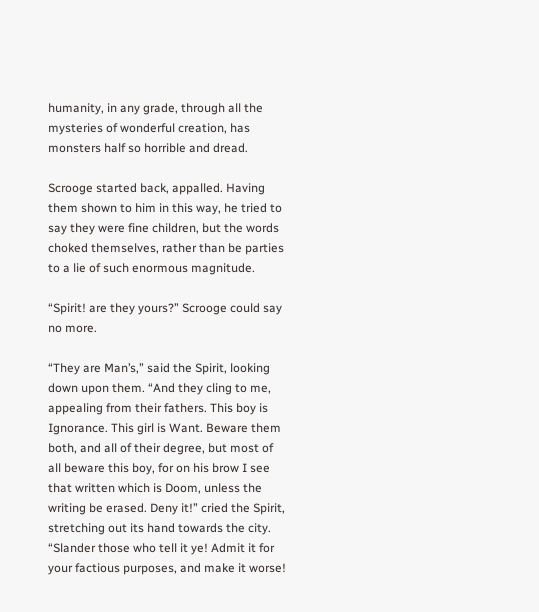humanity, in any grade, through all the mysteries of wonderful creation, has monsters half so horrible and dread.

Scrooge started back, appalled. Having them shown to him in this way, he tried to say they were fine children, but the words choked themselves, rather than be parties to a lie of such enormous magnitude.

“Spirit! are they yours?” Scrooge could say no more.

“They are Man’s,” said the Spirit, looking down upon them. “And they cling to me, appealing from their fathers. This boy is Ignorance. This girl is Want. Beware them both, and all of their degree, but most of all beware this boy, for on his brow I see that written which is Doom, unless the writing be erased. Deny it!” cried the Spirit, stretching out its hand towards the city. “Slander those who tell it ye! Admit it for your factious purposes, and make it worse!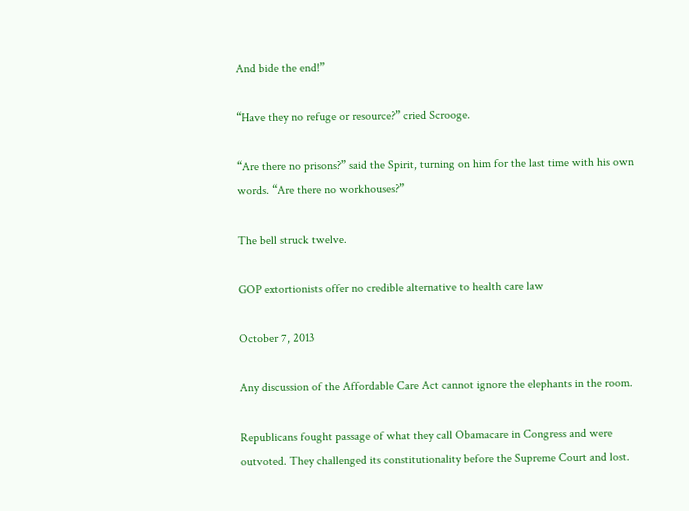And bide the end!”

“Have they no refuge or resource?” cried Scrooge.

“Are there no prisons?” said the Spirit, turning on him for the last time with his own words. “Are there no workhouses?”

The bell struck twelve.

GOP extortionists offer no credible alternative to health care law

October 7, 2013

Any discussion of the Affordable Care Act cannot ignore the elephants in the room.

Republicans fought passage of what they call Obamacare in Congress and were outvoted. They challenged its constitutionality before the Supreme Court and lost.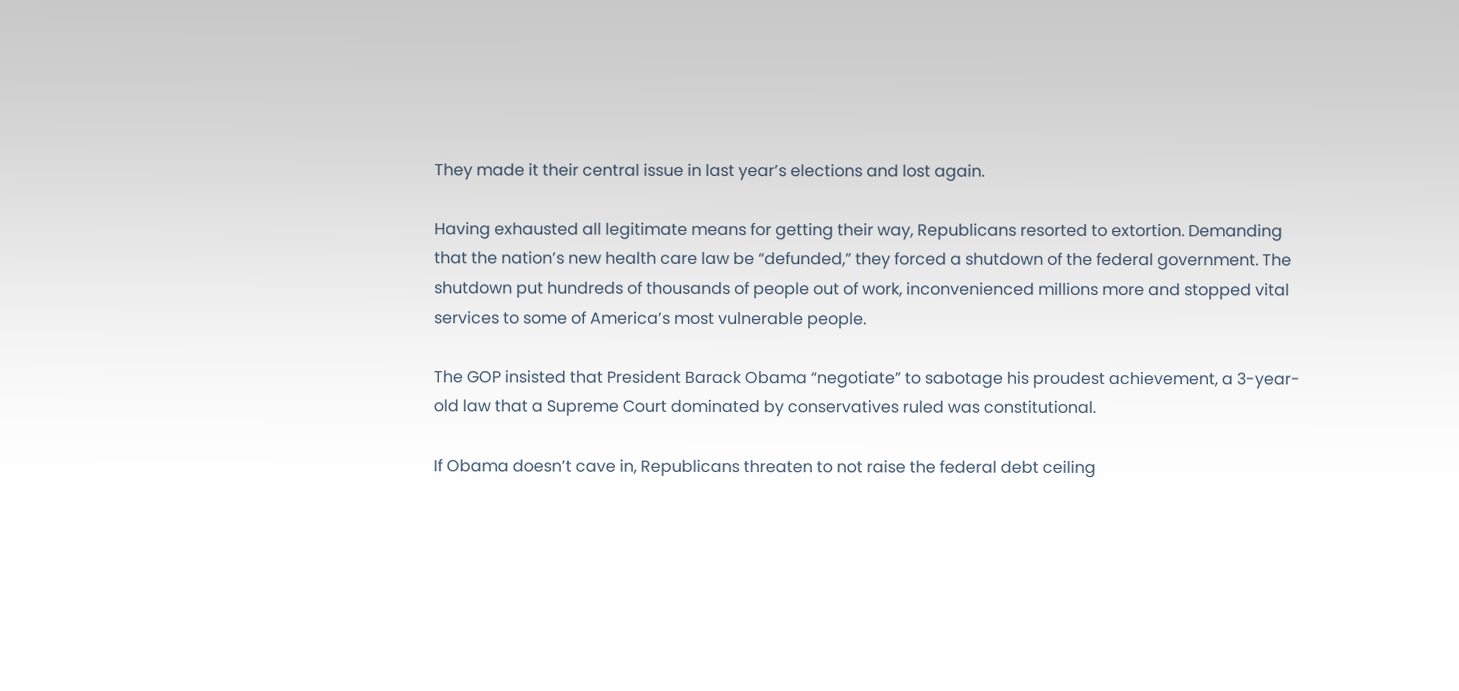They made it their central issue in last year’s elections and lost again.

Having exhausted all legitimate means for getting their way, Republicans resorted to extortion. Demanding that the nation’s new health care law be “defunded,” they forced a shutdown of the federal government. The shutdown put hundreds of thousands of people out of work, inconvenienced millions more and stopped vital services to some of America’s most vulnerable people.

The GOP insisted that President Barack Obama “negotiate” to sabotage his proudest achievement, a 3-year-old law that a Supreme Court dominated by conservatives ruled was constitutional.

If Obama doesn’t cave in, Republicans threaten to not raise the federal debt ceiling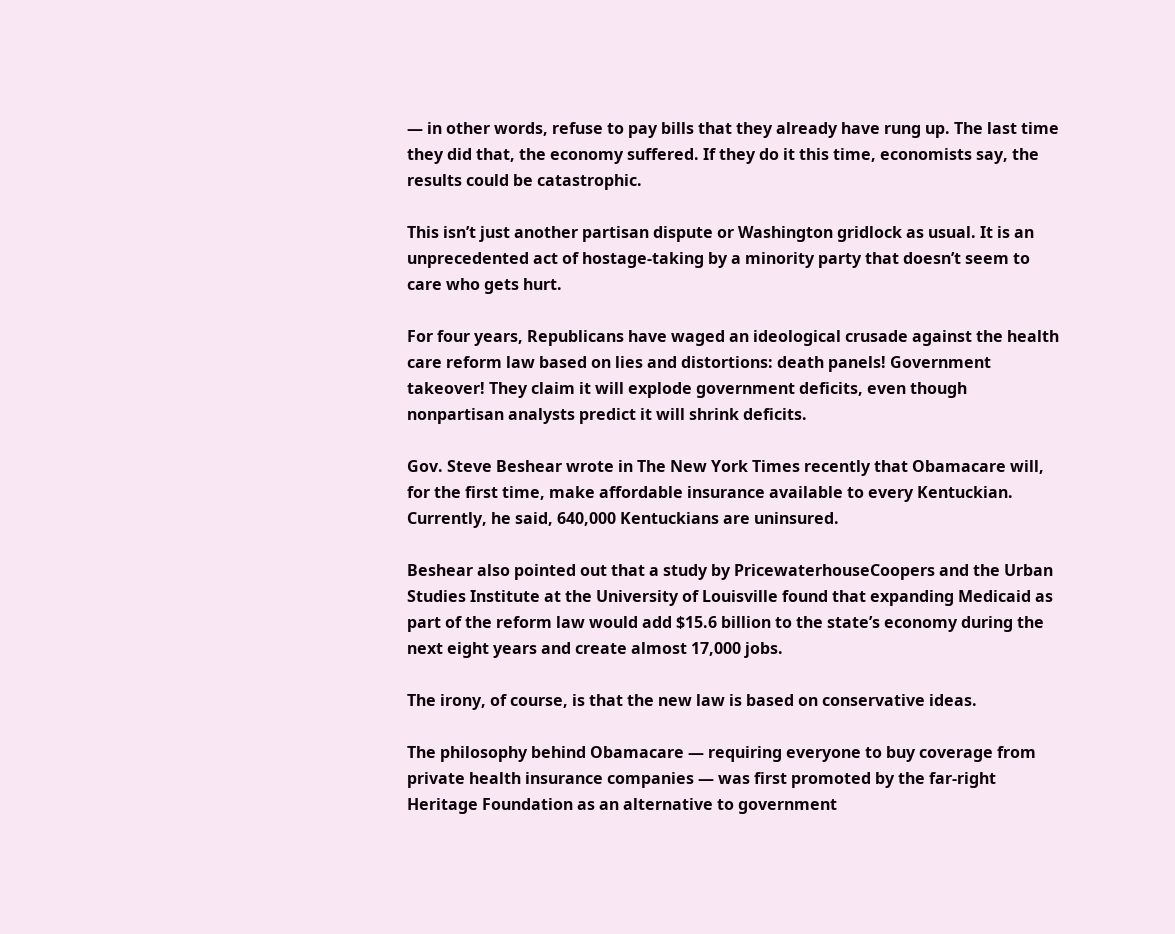— in other words, refuse to pay bills that they already have rung up. The last time they did that, the economy suffered. If they do it this time, economists say, the results could be catastrophic.

This isn’t just another partisan dispute or Washington gridlock as usual. It is an unprecedented act of hostage-taking by a minority party that doesn’t seem to care who gets hurt.

For four years, Republicans have waged an ideological crusade against the health care reform law based on lies and distortions: death panels! Government takeover! They claim it will explode government deficits, even though nonpartisan analysts predict it will shrink deficits.

Gov. Steve Beshear wrote in The New York Times recently that Obamacare will, for the first time, make affordable insurance available to every Kentuckian. Currently, he said, 640,000 Kentuckians are uninsured.

Beshear also pointed out that a study by PricewaterhouseCoopers and the Urban Studies Institute at the University of Louisville found that expanding Medicaid as part of the reform law would add $15.6 billion to the state’s economy during the next eight years and create almost 17,000 jobs.

The irony, of course, is that the new law is based on conservative ideas.

The philosophy behind Obamacare — requiring everyone to buy coverage from private health insurance companies — was first promoted by the far-right Heritage Foundation as an alternative to government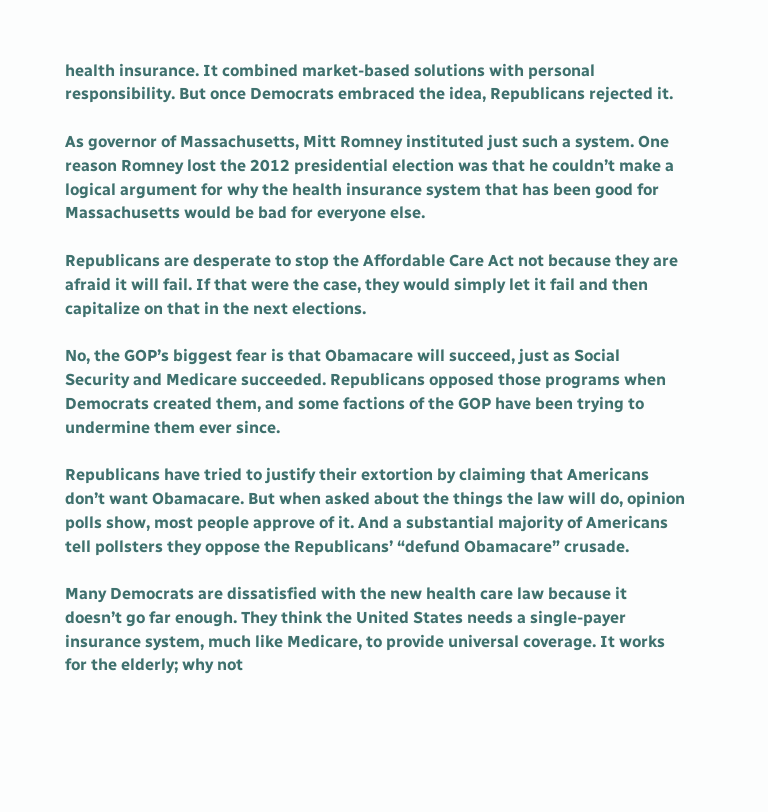health insurance. It combined market-based solutions with personal responsibility. But once Democrats embraced the idea, Republicans rejected it.

As governor of Massachusetts, Mitt Romney instituted just such a system. One reason Romney lost the 2012 presidential election was that he couldn’t make a logical argument for why the health insurance system that has been good for Massachusetts would be bad for everyone else.

Republicans are desperate to stop the Affordable Care Act not because they are afraid it will fail. If that were the case, they would simply let it fail and then capitalize on that in the next elections.

No, the GOP’s biggest fear is that Obamacare will succeed, just as Social Security and Medicare succeeded. Republicans opposed those programs when Democrats created them, and some factions of the GOP have been trying to undermine them ever since.

Republicans have tried to justify their extortion by claiming that Americans don’t want Obamacare. But when asked about the things the law will do, opinion polls show, most people approve of it. And a substantial majority of Americans tell pollsters they oppose the Republicans’ “defund Obamacare” crusade.

Many Democrats are dissatisfied with the new health care law because it doesn’t go far enough. They think the United States needs a single-payer insurance system, much like Medicare, to provide universal coverage. It works for the elderly; why not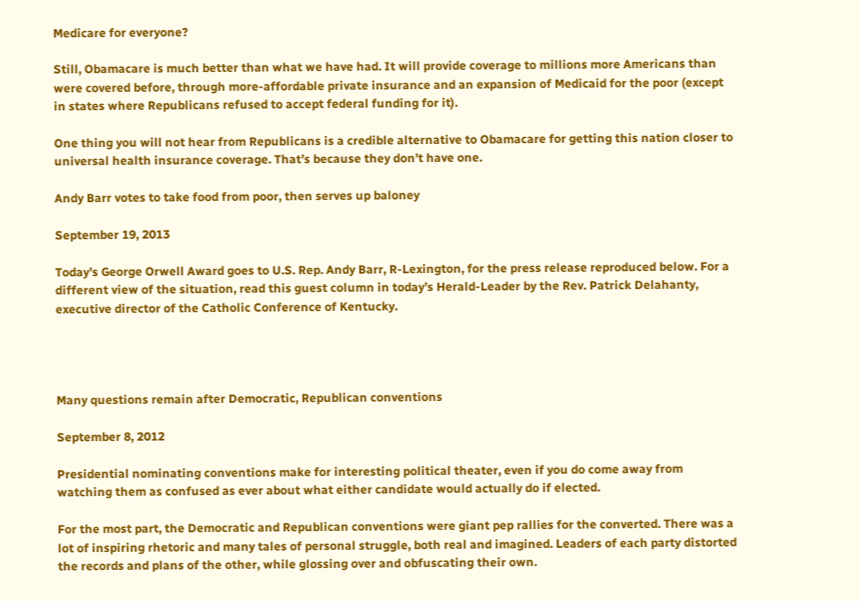Medicare for everyone?

Still, Obamacare is much better than what we have had. It will provide coverage to millions more Americans than were covered before, through more-affordable private insurance and an expansion of Medicaid for the poor (except in states where Republicans refused to accept federal funding for it).

One thing you will not hear from Republicans is a credible alternative to Obamacare for getting this nation closer to universal health insurance coverage. That’s because they don’t have one.

Andy Barr votes to take food from poor, then serves up baloney

September 19, 2013

Today’s George Orwell Award goes to U.S. Rep. Andy Barr, R-Lexington, for the press release reproduced below. For a different view of the situation, read this guest column in today’s Herald-Leader by the Rev. Patrick Delahanty, executive director of the Catholic Conference of Kentucky.




Many questions remain after Democratic, Republican conventions

September 8, 2012

Presidential nominating conventions make for interesting political theater, even if you do come away from watching them as confused as ever about what either candidate would actually do if elected.

For the most part, the Democratic and Republican conventions were giant pep rallies for the converted. There was a lot of inspiring rhetoric and many tales of personal struggle, both real and imagined. Leaders of each party distorted the records and plans of the other, while glossing over and obfuscating their own.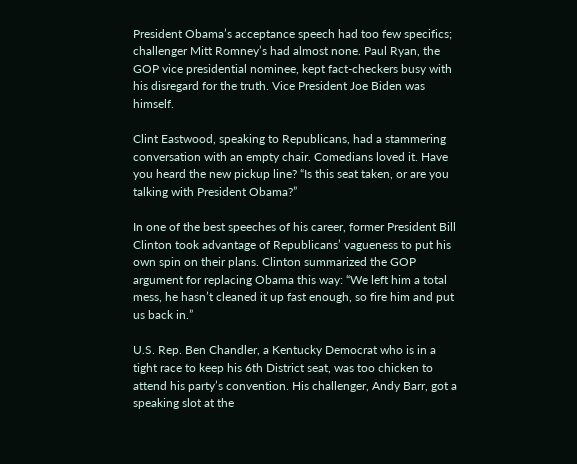President Obama’s acceptance speech had too few specifics; challenger Mitt Romney’s had almost none. Paul Ryan, the GOP vice presidential nominee, kept fact-checkers busy with his disregard for the truth. Vice President Joe Biden was himself.

Clint Eastwood, speaking to Republicans, had a stammering conversation with an empty chair. Comedians loved it. Have you heard the new pickup line? “Is this seat taken, or are you talking with President Obama?”

In one of the best speeches of his career, former President Bill Clinton took advantage of Republicans’ vagueness to put his own spin on their plans. Clinton summarized the GOP argument for replacing Obama this way: “We left him a total mess, he hasn’t cleaned it up fast enough, so fire him and put us back in.”

U.S. Rep. Ben Chandler, a Kentucky Democrat who is in a tight race to keep his 6th District seat, was too chicken to attend his party’s convention. His challenger, Andy Barr, got a speaking slot at the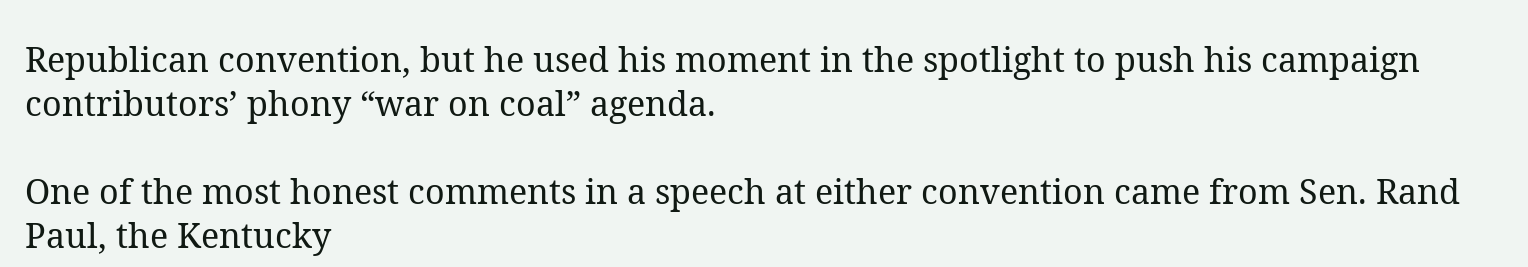Republican convention, but he used his moment in the spotlight to push his campaign contributors’ phony “war on coal” agenda.

One of the most honest comments in a speech at either convention came from Sen. Rand Paul, the Kentucky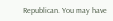Republican. You may have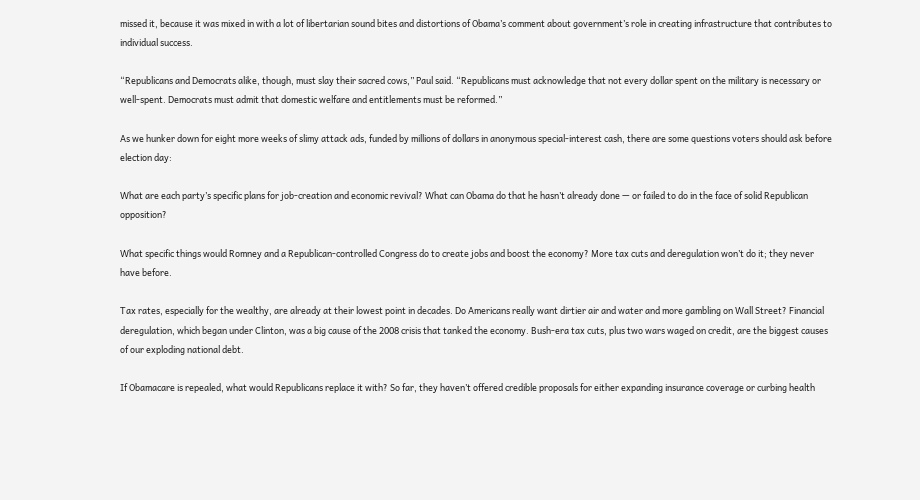missed it, because it was mixed in with a lot of libertarian sound bites and distortions of Obama’s comment about government’s role in creating infrastructure that contributes to individual success.

“Republicans and Democrats alike, though, must slay their sacred cows,” Paul said. “Republicans must acknowledge that not every dollar spent on the military is necessary or well-spent. Democrats must admit that domestic welfare and entitlements must be reformed.”

As we hunker down for eight more weeks of slimy attack ads, funded by millions of dollars in anonymous special-interest cash, there are some questions voters should ask before election day:

What are each party’s specific plans for job-creation and economic revival? What can Obama do that he hasn’t already done — or failed to do in the face of solid Republican opposition?

What specific things would Romney and a Republican-controlled Congress do to create jobs and boost the economy? More tax cuts and deregulation won’t do it; they never have before.

Tax rates, especially for the wealthy, are already at their lowest point in decades. Do Americans really want dirtier air and water and more gambling on Wall Street? Financial deregulation, which began under Clinton, was a big cause of the 2008 crisis that tanked the economy. Bush-era tax cuts, plus two wars waged on credit, are the biggest causes of our exploding national debt.

If Obamacare is repealed, what would Republicans replace it with? So far, they haven’t offered credible proposals for either expanding insurance coverage or curbing health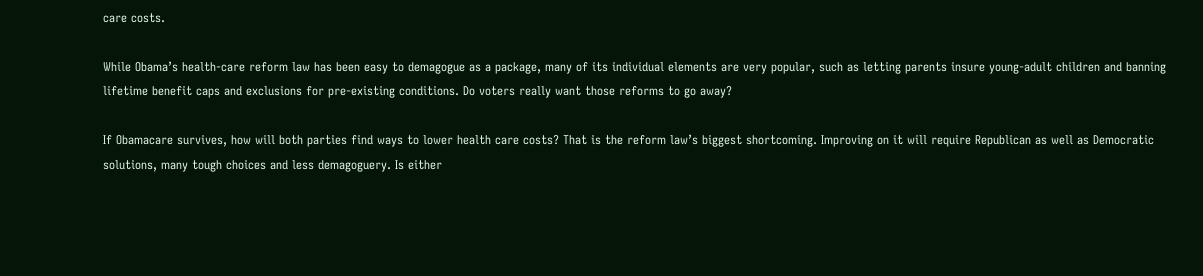care costs.

While Obama’s health-care reform law has been easy to demagogue as a package, many of its individual elements are very popular, such as letting parents insure young-adult children and banning lifetime benefit caps and exclusions for pre-existing conditions. Do voters really want those reforms to go away?

If Obamacare survives, how will both parties find ways to lower health care costs? That is the reform law’s biggest shortcoming. Improving on it will require Republican as well as Democratic solutions, many tough choices and less demagoguery. Is either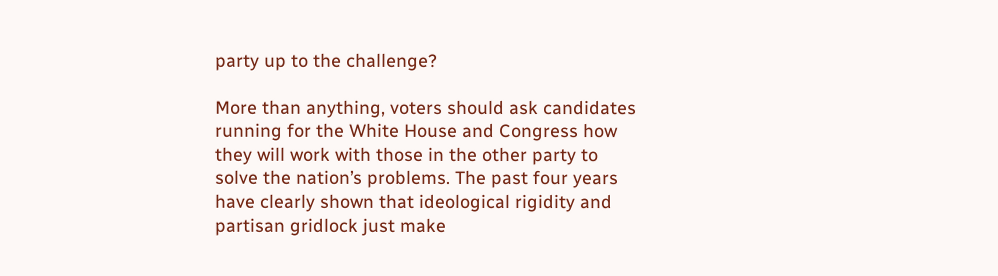party up to the challenge?

More than anything, voters should ask candidates running for the White House and Congress how they will work with those in the other party to solve the nation’s problems. The past four years have clearly shown that ideological rigidity and partisan gridlock just make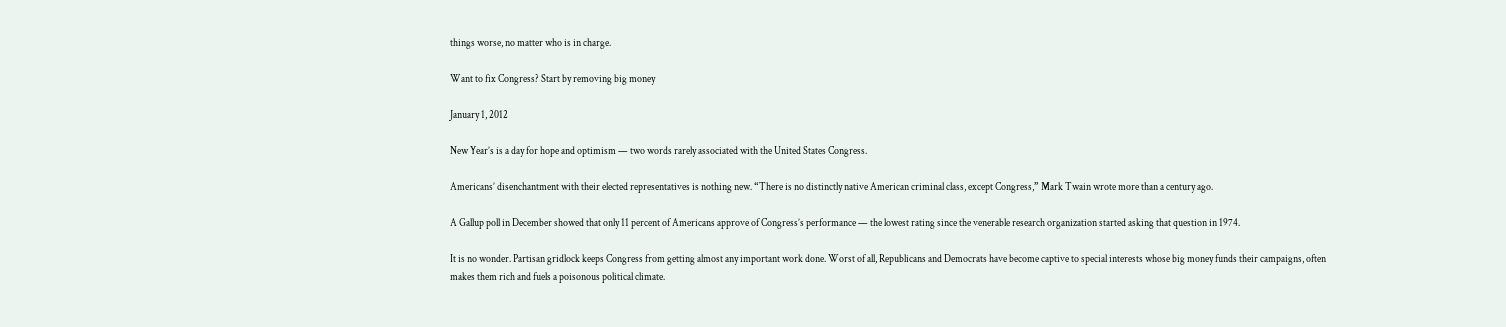things worse, no matter who is in charge.

Want to fix Congress? Start by removing big money

January 1, 2012

New Year’s is a day for hope and optimism — two words rarely associated with the United States Congress.

Americans’ disenchantment with their elected representatives is nothing new. “There is no distinctly native American criminal class, except Congress,” Mark Twain wrote more than a century ago.

A Gallup poll in December showed that only 11 percent of Americans approve of Congress’s performance — the lowest rating since the venerable research organization started asking that question in 1974.

It is no wonder. Partisan gridlock keeps Congress from getting almost any important work done. Worst of all, Republicans and Democrats have become captive to special interests whose big money funds their campaigns, often makes them rich and fuels a poisonous political climate.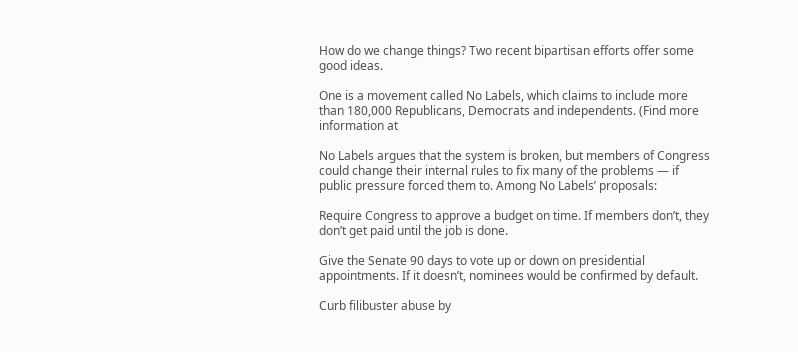How do we change things? Two recent bipartisan efforts offer some good ideas.

One is a movement called No Labels, which claims to include more than 180,000 Republicans, Democrats and independents. (Find more information at

No Labels argues that the system is broken, but members of Congress could change their internal rules to fix many of the problems — if public pressure forced them to. Among No Labels’ proposals:

Require Congress to approve a budget on time. If members don’t, they don’t get paid until the job is done.

Give the Senate 90 days to vote up or down on presidential appointments. If it doesn’t, nominees would be confirmed by default.

Curb filibuster abuse by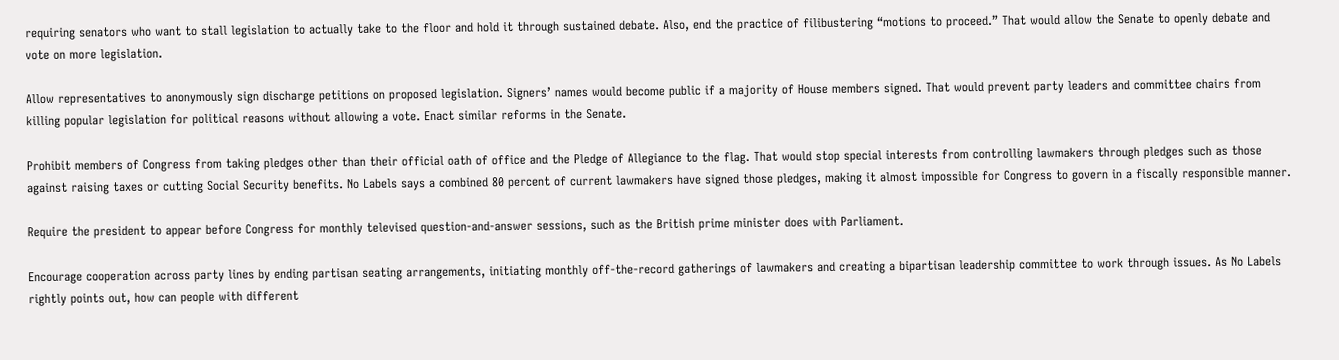requiring senators who want to stall legislation to actually take to the floor and hold it through sustained debate. Also, end the practice of filibustering “motions to proceed.” That would allow the Senate to openly debate and vote on more legislation.

Allow representatives to anonymously sign discharge petitions on proposed legislation. Signers’ names would become public if a majority of House members signed. That would prevent party leaders and committee chairs from killing popular legislation for political reasons without allowing a vote. Enact similar reforms in the Senate.

Prohibit members of Congress from taking pledges other than their official oath of office and the Pledge of Allegiance to the flag. That would stop special interests from controlling lawmakers through pledges such as those against raising taxes or cutting Social Security benefits. No Labels says a combined 80 percent of current lawmakers have signed those pledges, making it almost impossible for Congress to govern in a fiscally responsible manner.

Require the president to appear before Congress for monthly televised question-and-answer sessions, such as the British prime minister does with Parliament.

Encourage cooperation across party lines by ending partisan seating arrangements, initiating monthly off-the-record gatherings of lawmakers and creating a bipartisan leadership committee to work through issues. As No Labels rightly points out, how can people with different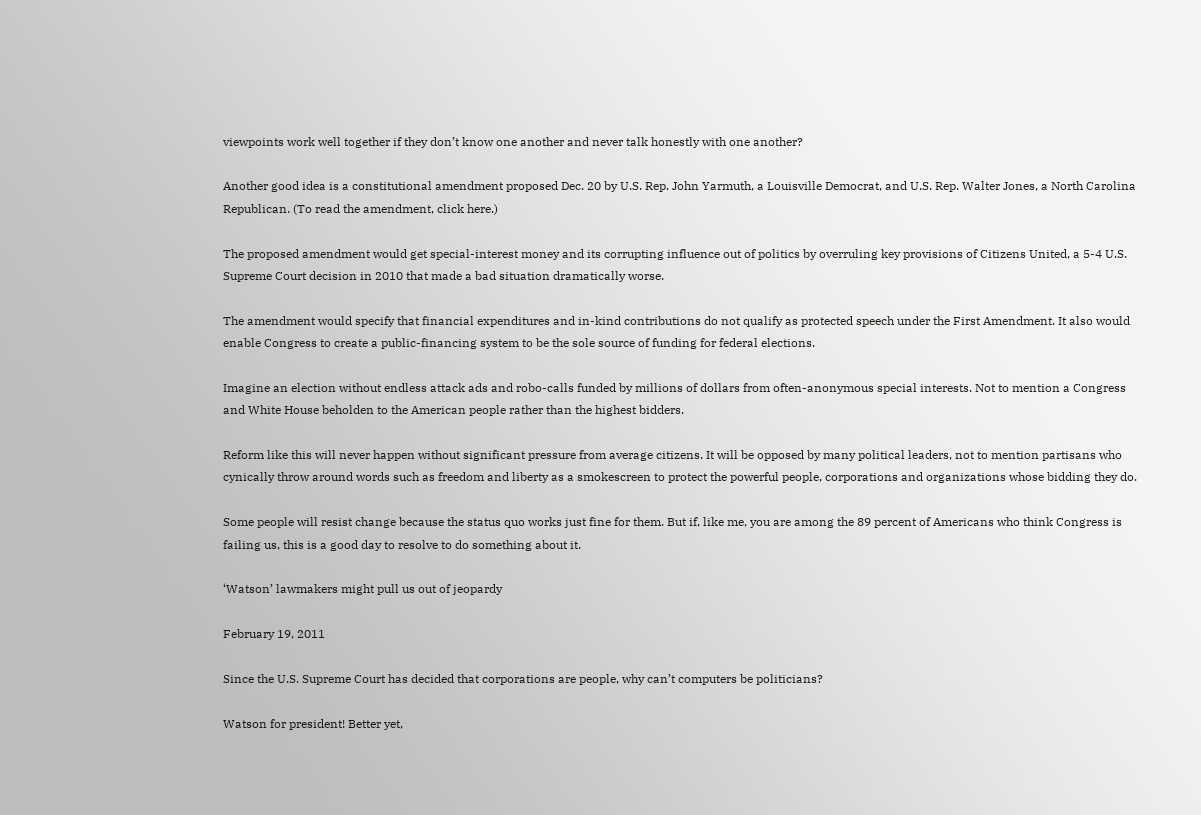viewpoints work well together if they don’t know one another and never talk honestly with one another?

Another good idea is a constitutional amendment proposed Dec. 20 by U.S. Rep. John Yarmuth, a Louisville Democrat, and U.S. Rep. Walter Jones, a North Carolina Republican. (To read the amendment, click here.)

The proposed amendment would get special-interest money and its corrupting influence out of politics by overruling key provisions of Citizens United, a 5-4 U.S. Supreme Court decision in 2010 that made a bad situation dramatically worse.

The amendment would specify that financial expenditures and in-kind contributions do not qualify as protected speech under the First Amendment. It also would enable Congress to create a public-financing system to be the sole source of funding for federal elections.

Imagine an election without endless attack ads and robo-calls funded by millions of dollars from often-anonymous special interests. Not to mention a Congress and White House beholden to the American people rather than the highest bidders.

Reform like this will never happen without significant pressure from average citizens. It will be opposed by many political leaders, not to mention partisans who cynically throw around words such as freedom and liberty as a smokescreen to protect the powerful people, corporations and organizations whose bidding they do.

Some people will resist change because the status quo works just fine for them. But if, like me, you are among the 89 percent of Americans who think Congress is failing us, this is a good day to resolve to do something about it.

‘Watson’ lawmakers might pull us out of jeopardy

February 19, 2011

Since the U.S. Supreme Court has decided that corporations are people, why can’t computers be politicians?

Watson for president! Better yet,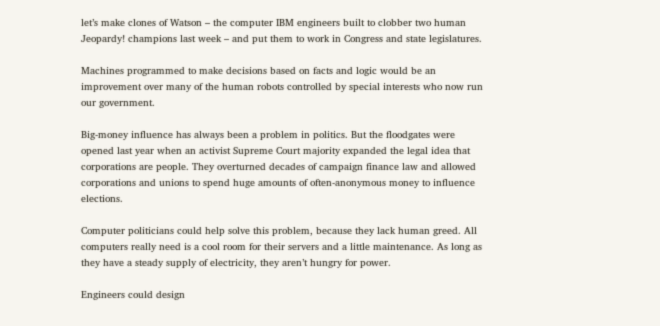let’s make clones of Watson – the computer IBM engineers built to clobber two human Jeopardy! champions last week – and put them to work in Congress and state legislatures.

Machines programmed to make decisions based on facts and logic would be an improvement over many of the human robots controlled by special interests who now run our government.

Big-money influence has always been a problem in politics. But the floodgates were opened last year when an activist Supreme Court majority expanded the legal idea that corporations are people. They overturned decades of campaign finance law and allowed corporations and unions to spend huge amounts of often-anonymous money to influence elections.

Computer politicians could help solve this problem, because they lack human greed. All computers really need is a cool room for their servers and a little maintenance. As long as they have a steady supply of electricity, they aren’t hungry for power.

Engineers could design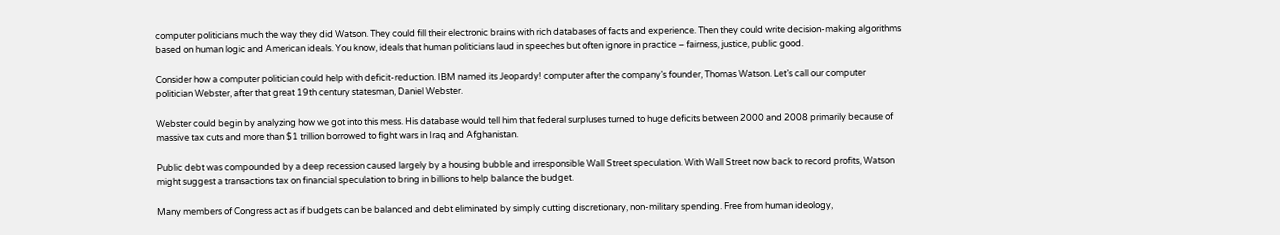computer politicians much the way they did Watson. They could fill their electronic brains with rich databases of facts and experience. Then they could write decision-making algorithms based on human logic and American ideals. You know, ideals that human politicians laud in speeches but often ignore in practice – fairness, justice, public good.

Consider how a computer politician could help with deficit-reduction. IBM named its Jeopardy! computer after the company’s founder, Thomas Watson. Let’s call our computer politician Webster, after that great 19th century statesman, Daniel Webster.

Webster could begin by analyzing how we got into this mess. His database would tell him that federal surpluses turned to huge deficits between 2000 and 2008 primarily because of massive tax cuts and more than $1 trillion borrowed to fight wars in Iraq and Afghanistan.

Public debt was compounded by a deep recession caused largely by a housing bubble and irresponsible Wall Street speculation. With Wall Street now back to record profits, Watson might suggest a transactions tax on financial speculation to bring in billions to help balance the budget.

Many members of Congress act as if budgets can be balanced and debt eliminated by simply cutting discretionary, non-military spending. Free from human ideology,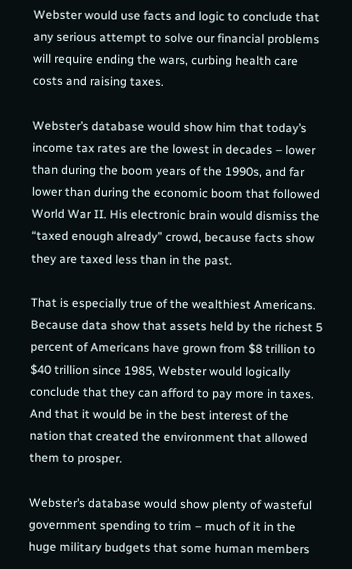Webster would use facts and logic to conclude that any serious attempt to solve our financial problems will require ending the wars, curbing health care costs and raising taxes.

Webster’s database would show him that today’s income tax rates are the lowest in decades – lower than during the boom years of the 1990s, and far lower than during the economic boom that followed World War II. His electronic brain would dismiss the “taxed enough already” crowd, because facts show they are taxed less than in the past.

That is especially true of the wealthiest Americans. Because data show that assets held by the richest 5 percent of Americans have grown from $8 trillion to $40 trillion since 1985, Webster would logically conclude that they can afford to pay more in taxes. And that it would be in the best interest of the nation that created the environment that allowed them to prosper.

Webster’s database would show plenty of wasteful government spending to trim – much of it in the huge military budgets that some human members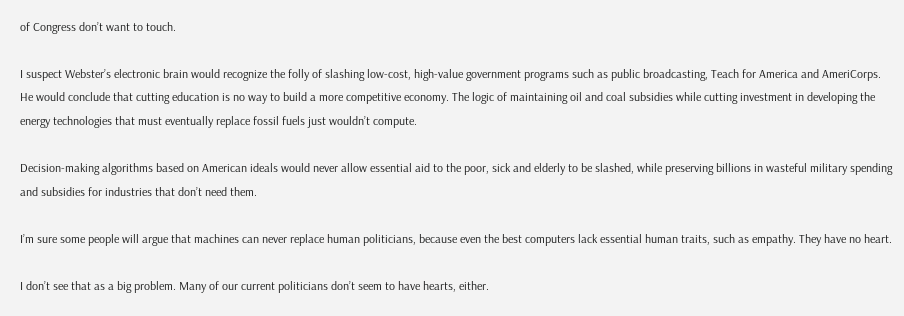of Congress don’t want to touch.

I suspect Webster’s electronic brain would recognize the folly of slashing low-cost, high-value government programs such as public broadcasting, Teach for America and AmeriCorps.  He would conclude that cutting education is no way to build a more competitive economy. The logic of maintaining oil and coal subsidies while cutting investment in developing the energy technologies that must eventually replace fossil fuels just wouldn’t compute.

Decision-making algorithms based on American ideals would never allow essential aid to the poor, sick and elderly to be slashed, while preserving billions in wasteful military spending and subsidies for industries that don’t need them.

I’m sure some people will argue that machines can never replace human politicians, because even the best computers lack essential human traits, such as empathy. They have no heart.

I don’t see that as a big problem. Many of our current politicians don’t seem to have hearts, either.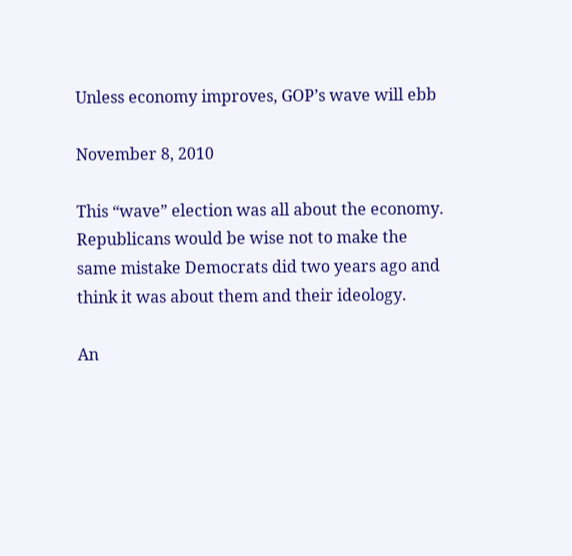Unless economy improves, GOP’s wave will ebb

November 8, 2010

This “wave” election was all about the economy. Republicans would be wise not to make the same mistake Democrats did two years ago and think it was about them and their ideology.

An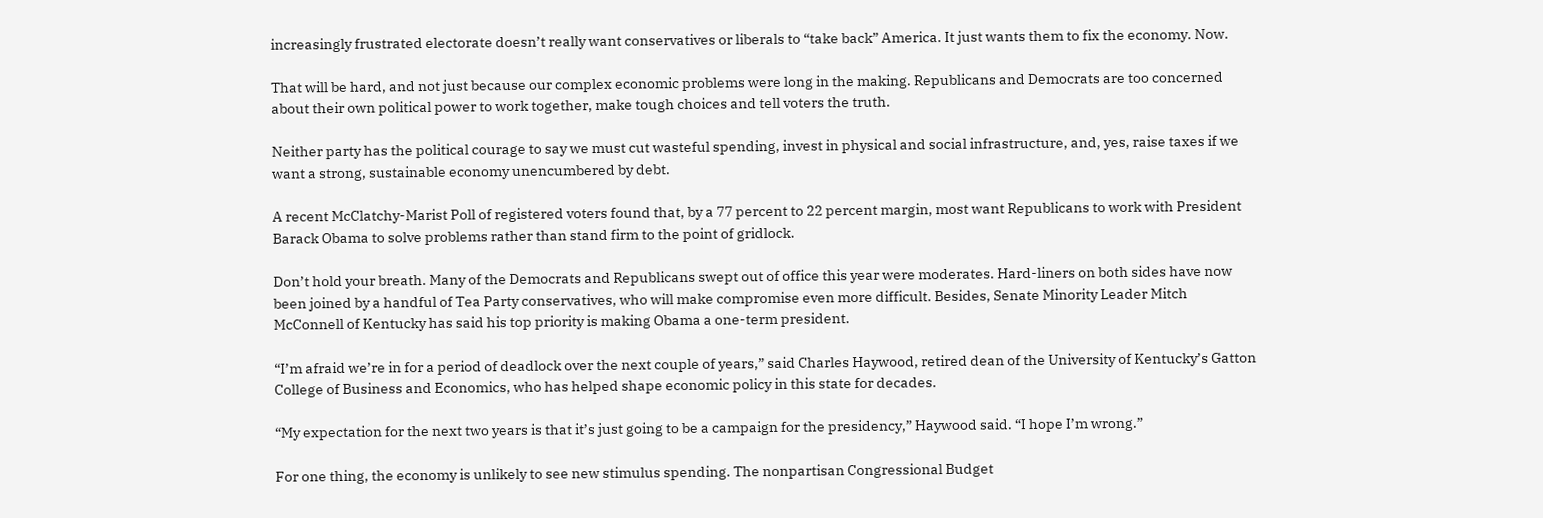increasingly frustrated electorate doesn’t really want conservatives or liberals to “take back” America. It just wants them to fix the economy. Now.

That will be hard, and not just because our complex economic problems were long in the making. Republicans and Democrats are too concerned about their own political power to work together, make tough choices and tell voters the truth.

Neither party has the political courage to say we must cut wasteful spending, invest in physical and social infrastructure, and, yes, raise taxes if we want a strong, sustainable economy unencumbered by debt.

A recent McClatchy-Marist Poll of registered voters found that, by a 77 percent to 22 percent margin, most want Republicans to work with President Barack Obama to solve problems rather than stand firm to the point of gridlock.

Don’t hold your breath. Many of the Democrats and Republicans swept out of office this year were moderates. Hard-liners on both sides have now been joined by a handful of Tea Party conservatives, who will make compromise even more difficult. Besides, Senate Minority Leader Mitch McConnell of Kentucky has said his top priority is making Obama a one-term president.

“I’m afraid we’re in for a period of deadlock over the next couple of years,” said Charles Haywood, retired dean of the University of Kentucky’s Gatton College of Business and Economics, who has helped shape economic policy in this state for decades.

“My expectation for the next two years is that it’s just going to be a campaign for the presidency,” Haywood said. “I hope I’m wrong.”

For one thing, the economy is unlikely to see new stimulus spending. The nonpartisan Congressional Budget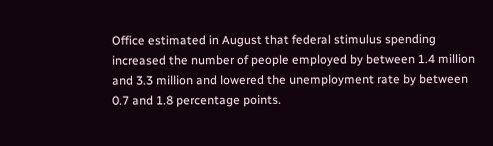Office estimated in August that federal stimulus spending increased the number of people employed by between 1.4 million and 3.3 million and lowered the unemployment rate by between 0.7 and 1.8 percentage points.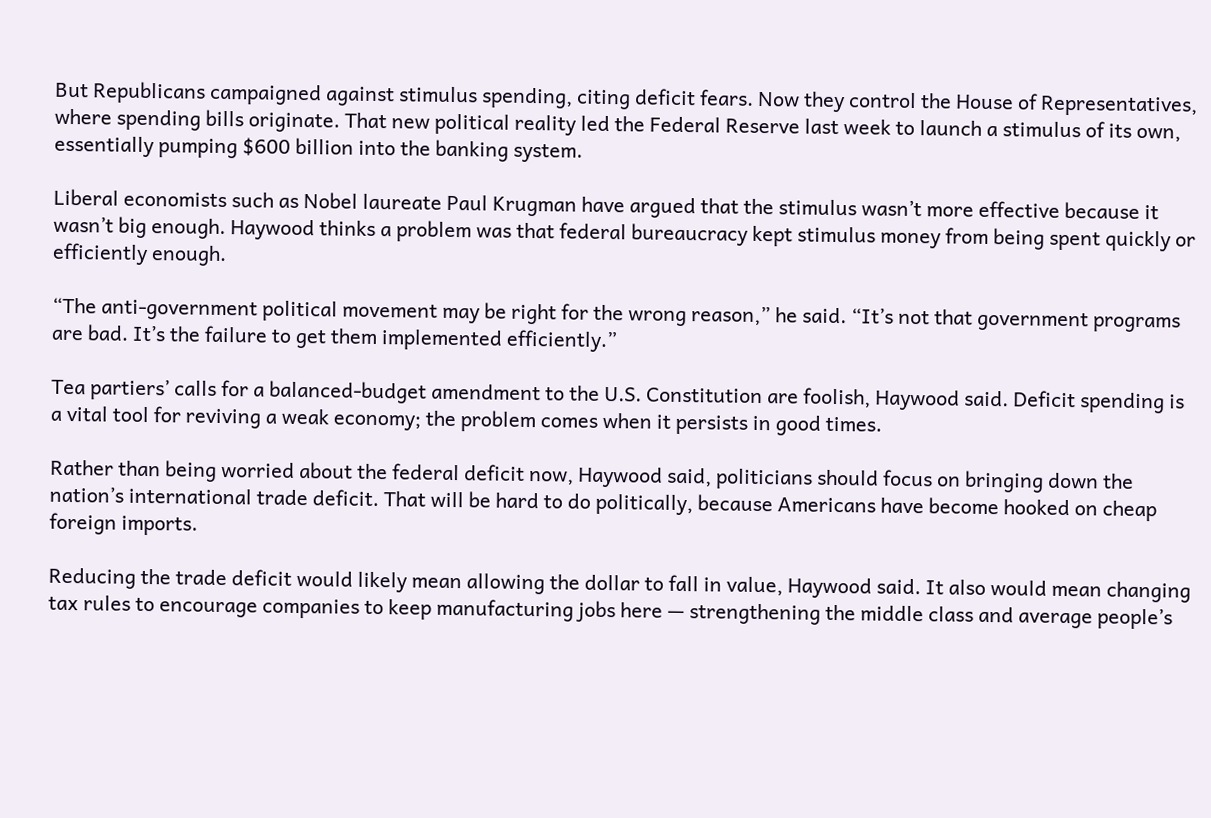But Republicans campaigned against stimulus spending, citing deficit fears. Now they control the House of Representatives, where spending bills originate. That new political reality led the Federal Reserve last week to launch a stimulus of its own, essentially pumping $600 billion into the banking system.

Liberal economists such as Nobel laureate Paul Krugman have argued that the stimulus wasn’t more effective because it wasn’t big enough. Haywood thinks a problem was that federal bureaucracy kept stimulus money from being spent quickly or efficiently enough.

“The anti-government political movement may be right for the wrong reason,” he said. “It’s not that government programs are bad. It’s the failure to get them implemented efficiently.”

Tea partiers’ calls for a balanced-budget amendment to the U.S. Constitution are foolish, Haywood said. Deficit spending is a vital tool for reviving a weak economy; the problem comes when it persists in good times.

Rather than being worried about the federal deficit now, Haywood said, politicians should focus on bringing down the nation’s international trade deficit. That will be hard to do politically, because Americans have become hooked on cheap foreign imports.

Reducing the trade deficit would likely mean allowing the dollar to fall in value, Haywood said. It also would mean changing tax rules to encourage companies to keep manufacturing jobs here — strengthening the middle class and average people’s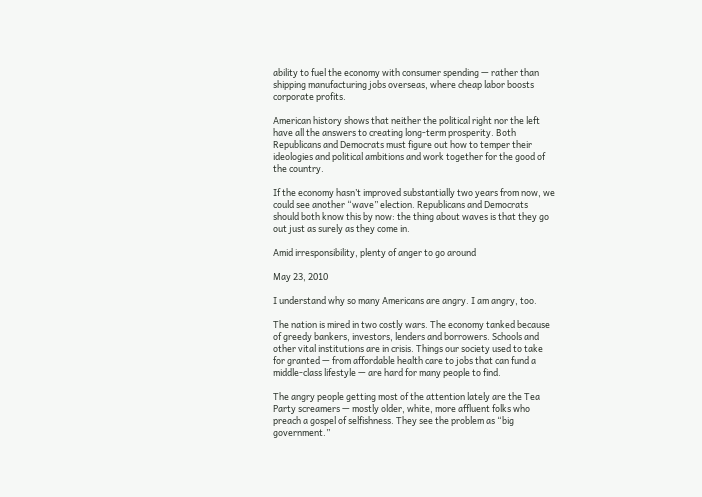ability to fuel the economy with consumer spending — rather than shipping manufacturing jobs overseas, where cheap labor boosts corporate profits.

American history shows that neither the political right nor the left have all the answers to creating long-term prosperity. Both Republicans and Democrats must figure out how to temper their ideologies and political ambitions and work together for the good of the country.

If the economy hasn’t improved substantially two years from now, we could see another “wave” election. Republicans and Democrats should both know this by now: the thing about waves is that they go out just as surely as they come in.

Amid irresponsibility, plenty of anger to go around

May 23, 2010

I understand why so many Americans are angry. I am angry, too.

The nation is mired in two costly wars. The economy tanked because of greedy bankers, investors, lenders and borrowers. Schools and other vital institutions are in crisis. Things our society used to take for granted — from affordable health care to jobs that can fund a middle-class lifestyle — are hard for many people to find.

The angry people getting most of the attention lately are the Tea Party screamers — mostly older, white, more affluent folks who preach a gospel of selfishness. They see the problem as “big government.”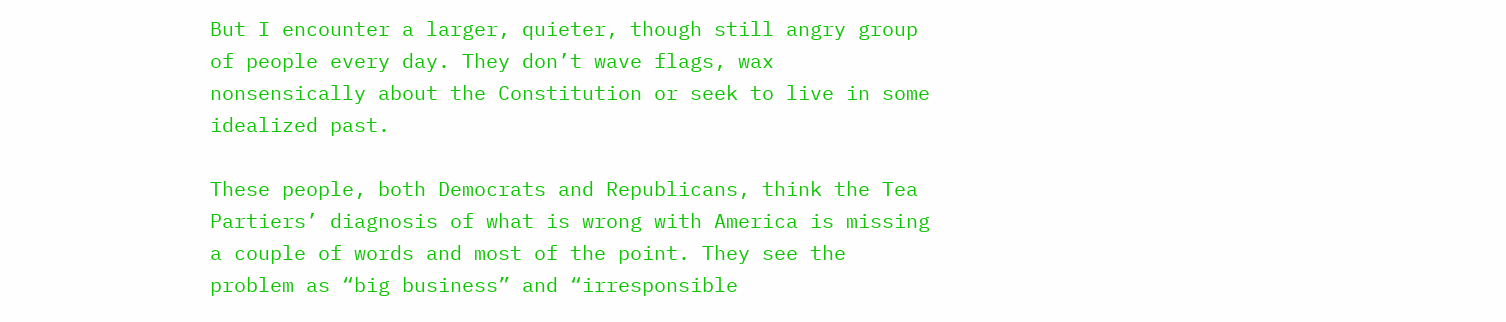But I encounter a larger, quieter, though still angry group of people every day. They don’t wave flags, wax nonsensically about the Constitution or seek to live in some idealized past.

These people, both Democrats and Republicans, think the Tea Partiers’ diagnosis of what is wrong with America is missing a couple of words and most of the point. They see the problem as “big business” and “irresponsible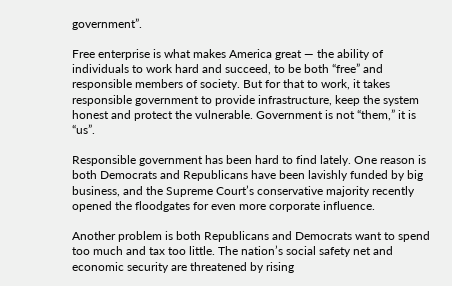government”.

Free enterprise is what makes America great — the ability of individuals to work hard and succeed, to be both “free” and responsible members of society. But for that to work, it takes responsible government to provide infrastructure, keep the system honest and protect the vulnerable. Government is not “them,” it is “us”.

Responsible government has been hard to find lately. One reason is both Democrats and Republicans have been lavishly funded by big business, and the Supreme Court’s conservative majority recently opened the floodgates for even more corporate influence.

Another problem is both Republicans and Democrats want to spend too much and tax too little. The nation’s social safety net and economic security are threatened by rising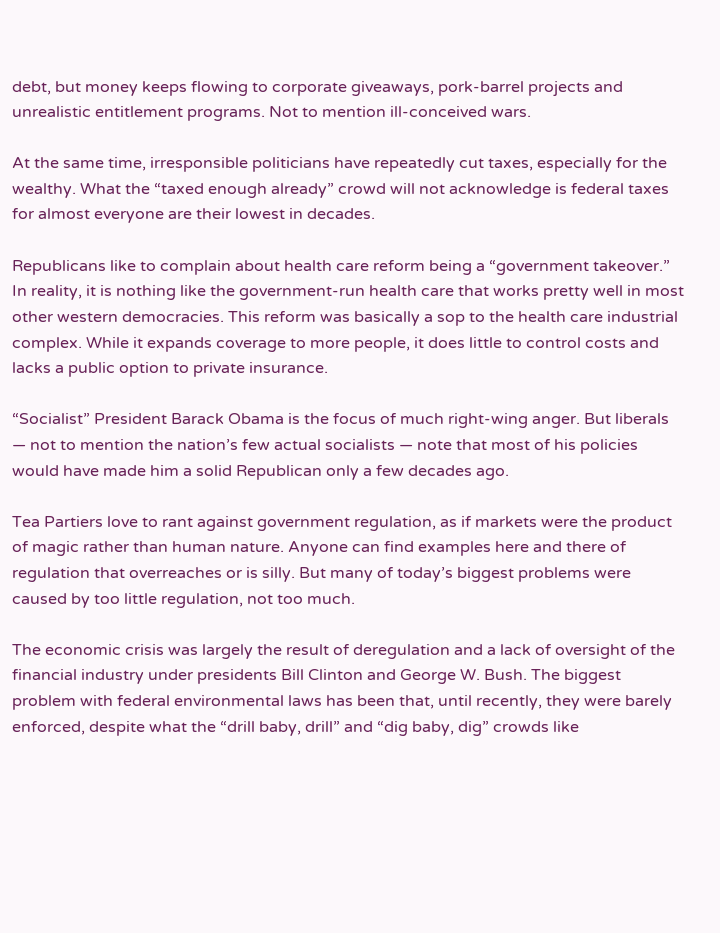debt, but money keeps flowing to corporate giveaways, pork-barrel projects and unrealistic entitlement programs. Not to mention ill-conceived wars.

At the same time, irresponsible politicians have repeatedly cut taxes, especially for the wealthy. What the “taxed enough already” crowd will not acknowledge is federal taxes for almost everyone are their lowest in decades.

Republicans like to complain about health care reform being a “government takeover.” In reality, it is nothing like the government-run health care that works pretty well in most other western democracies. This reform was basically a sop to the health care industrial complex. While it expands coverage to more people, it does little to control costs and lacks a public option to private insurance.

“Socialist” President Barack Obama is the focus of much right-wing anger. But liberals — not to mention the nation’s few actual socialists — note that most of his policies would have made him a solid Republican only a few decades ago.

Tea Partiers love to rant against government regulation, as if markets were the product of magic rather than human nature. Anyone can find examples here and there of regulation that overreaches or is silly. But many of today’s biggest problems were caused by too little regulation, not too much.

The economic crisis was largely the result of deregulation and a lack of oversight of the financial industry under presidents Bill Clinton and George W. Bush. The biggest problem with federal environmental laws has been that, until recently, they were barely enforced, despite what the “drill baby, drill” and “dig baby, dig” crowds like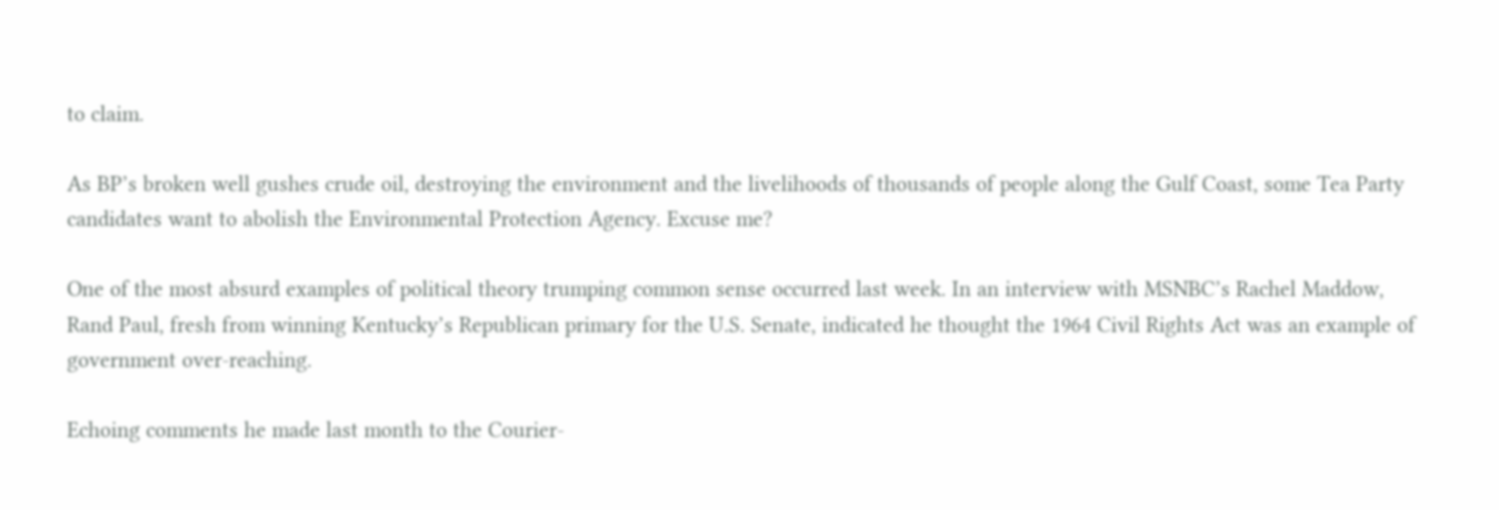to claim.

As BP’s broken well gushes crude oil, destroying the environment and the livelihoods of thousands of people along the Gulf Coast, some Tea Party candidates want to abolish the Environmental Protection Agency. Excuse me?

One of the most absurd examples of political theory trumping common sense occurred last week. In an interview with MSNBC’s Rachel Maddow, Rand Paul, fresh from winning Kentucky’s Republican primary for the U.S. Senate, indicated he thought the 1964 Civil Rights Act was an example of government over-reaching.

Echoing comments he made last month to the Courier-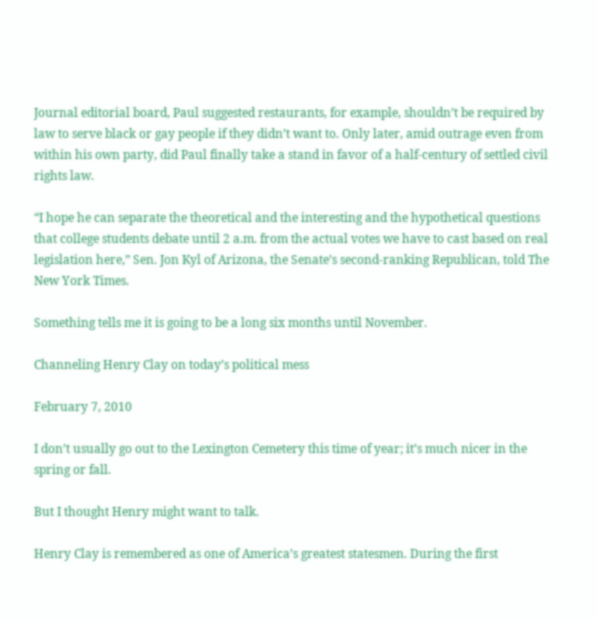Journal editorial board, Paul suggested restaurants, for example, shouldn’t be required by law to serve black or gay people if they didn’t want to. Only later, amid outrage even from within his own party, did Paul finally take a stand in favor of a half-century of settled civil rights law.

“I hope he can separate the theoretical and the interesting and the hypothetical questions that college students debate until 2 a.m. from the actual votes we have to cast based on real legislation here,” Sen. Jon Kyl of Arizona, the Senate’s second-ranking Republican, told The New York Times.

Something tells me it is going to be a long six months until November.

Channeling Henry Clay on today’s political mess

February 7, 2010

I don’t usually go out to the Lexington Cemetery this time of year; it’s much nicer in the spring or fall.

But I thought Henry might want to talk.

Henry Clay is remembered as one of America’s greatest statesmen. During the first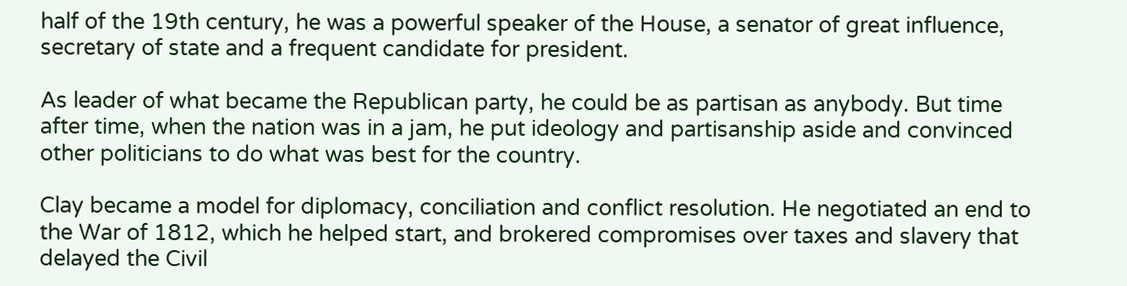half of the 19th century, he was a powerful speaker of the House, a senator of great influence, secretary of state and a frequent candidate for president.

As leader of what became the Republican party, he could be as partisan as anybody. But time after time, when the nation was in a jam, he put ideology and partisanship aside and convinced other politicians to do what was best for the country.

Clay became a model for diplomacy, conciliation and conflict resolution. He negotiated an end to the War of 1812, which he helped start, and brokered compromises over taxes and slavery that delayed the Civil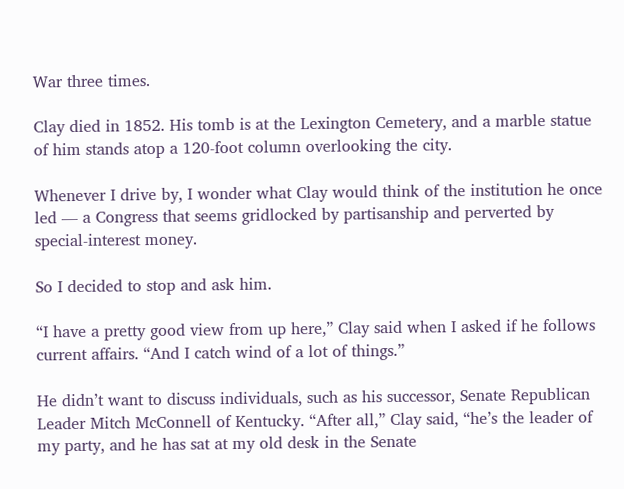War three times.

Clay died in 1852. His tomb is at the Lexington Cemetery, and a marble statue of him stands atop a 120-foot column overlooking the city.

Whenever I drive by, I wonder what Clay would think of the institution he once led — a Congress that seems gridlocked by partisanship and perverted by special-interest money.

So I decided to stop and ask him.

“I have a pretty good view from up here,” Clay said when I asked if he follows current affairs. “And I catch wind of a lot of things.”

He didn’t want to discuss individuals, such as his successor, Senate Republican Leader Mitch McConnell of Kentucky. “After all,” Clay said, “he’s the leader of my party, and he has sat at my old desk in the Senate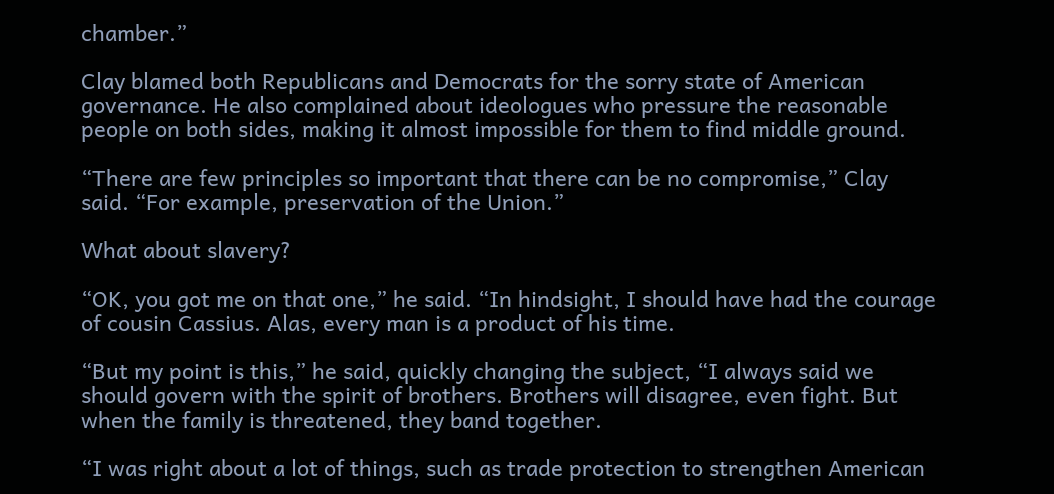chamber.”

Clay blamed both Republicans and Democrats for the sorry state of American governance. He also complained about ideologues who pressure the reasonable people on both sides, making it almost impossible for them to find middle ground.

“There are few principles so important that there can be no compromise,” Clay said. “For example, preservation of the Union.”

What about slavery?

“OK, you got me on that one,” he said. “In hindsight, I should have had the courage of cousin Cassius. Alas, every man is a product of his time.

“But my point is this,” he said, quickly changing the subject, “I always said we should govern with the spirit of brothers. Brothers will disagree, even fight. But when the family is threatened, they band together.

“I was right about a lot of things, such as trade protection to strengthen American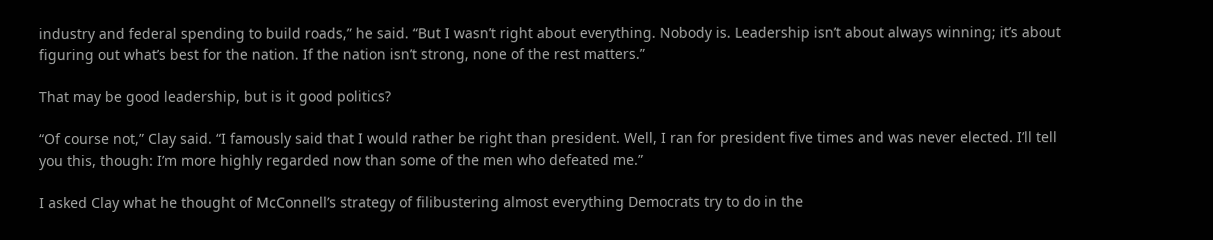industry and federal spending to build roads,” he said. “But I wasn’t right about everything. Nobody is. Leadership isn’t about always winning; it’s about figuring out what’s best for the nation. If the nation isn’t strong, none of the rest matters.”

That may be good leadership, but is it good politics?

“Of course not,” Clay said. “I famously said that I would rather be right than president. Well, I ran for president five times and was never elected. I’ll tell you this, though: I’m more highly regarded now than some of the men who defeated me.”

I asked Clay what he thought of McConnell’s strategy of filibustering almost everything Democrats try to do in the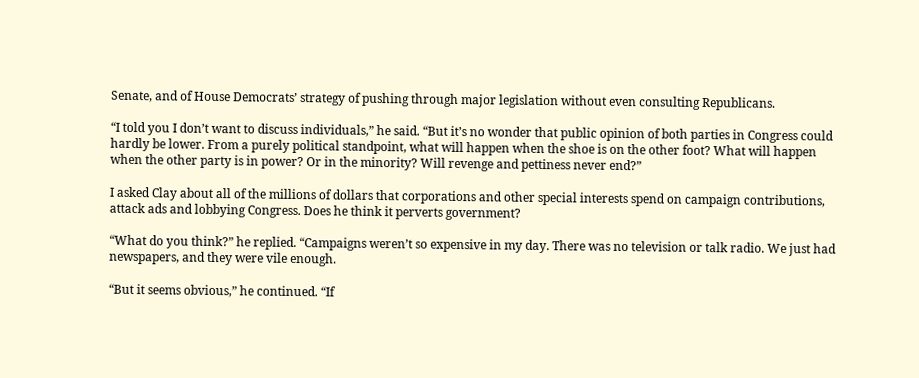Senate, and of House Democrats’ strategy of pushing through major legislation without even consulting Republicans.

“I told you I don’t want to discuss individuals,” he said. “But it’s no wonder that public opinion of both parties in Congress could hardly be lower. From a purely political standpoint, what will happen when the shoe is on the other foot? What will happen when the other party is in power? Or in the minority? Will revenge and pettiness never end?”

I asked Clay about all of the millions of dollars that corporations and other special interests spend on campaign contributions, attack ads and lobbying Congress. Does he think it perverts government?

“What do you think?” he replied. “Campaigns weren’t so expensive in my day. There was no television or talk radio. We just had newspapers, and they were vile enough.

“But it seems obvious,” he continued. “If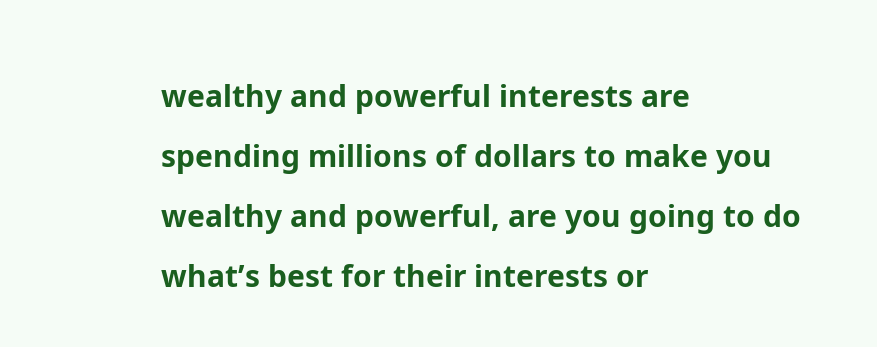wealthy and powerful interests are spending millions of dollars to make you wealthy and powerful, are you going to do what’s best for their interests or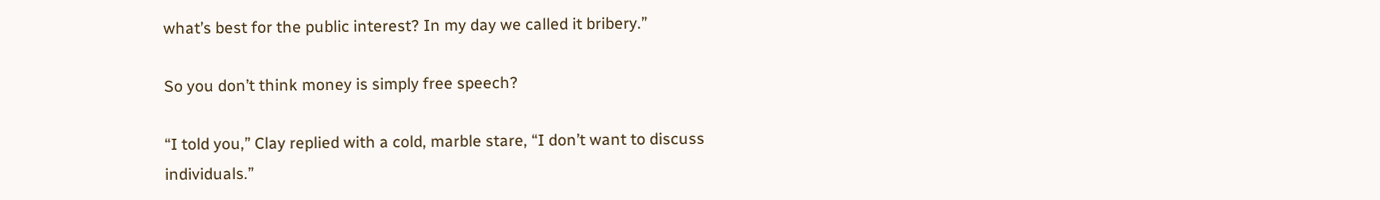what’s best for the public interest? In my day we called it bribery.”

So you don’t think money is simply free speech?

“I told you,” Clay replied with a cold, marble stare, “I don’t want to discuss individuals.”